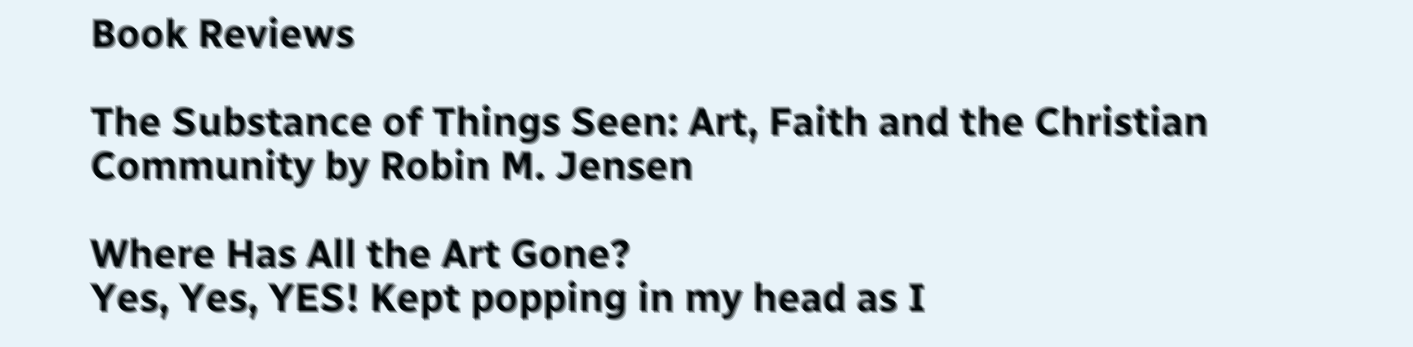Book Reviews

The Substance of Things Seen: Art, Faith and the Christian Community by Robin M. Jensen

Where Has All the Art Gone?
Yes, Yes, YES! Kept popping in my head as I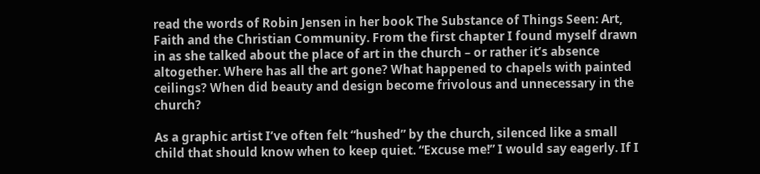read the words of Robin Jensen in her book The Substance of Things Seen: Art, Faith and the Christian Community. From the first chapter I found myself drawn in as she talked about the place of art in the church – or rather it’s absence altogether. Where has all the art gone? What happened to chapels with painted ceilings? When did beauty and design become frivolous and unnecessary in the church?

As a graphic artist I’ve often felt “hushed” by the church, silenced like a small child that should know when to keep quiet. “Excuse me!” I would say eagerly. If I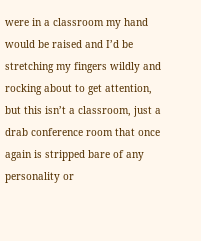were in a classroom my hand would be raised and I’d be stretching my fingers wildly and rocking about to get attention, but this isn’t a classroom, just a drab conference room that once again is stripped bare of any personality or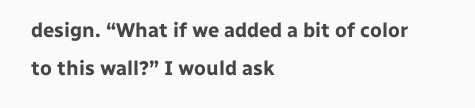design. “What if we added a bit of color to this wall?” I would ask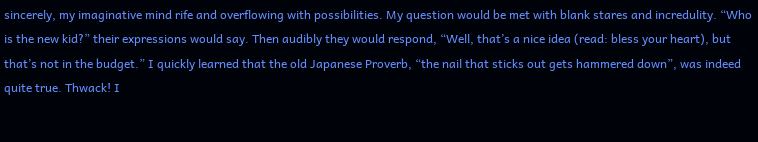sincerely, my imaginative mind rife and overflowing with possibilities. My question would be met with blank stares and incredulity. “Who is the new kid?” their expressions would say. Then audibly they would respond, “Well, that’s a nice idea (read: bless your heart), but that’s not in the budget.” I quickly learned that the old Japanese Proverb, “the nail that sticks out gets hammered down”, was indeed quite true. Thwack! I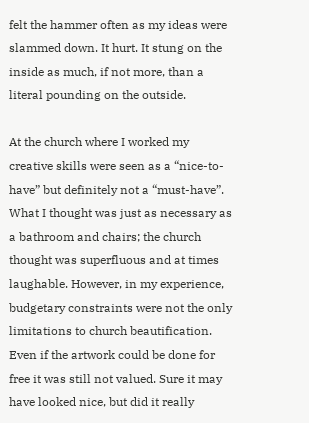felt the hammer often as my ideas were slammed down. It hurt. It stung on the inside as much, if not more, than a literal pounding on the outside.

At the church where I worked my creative skills were seen as a “nice-to-have” but definitely not a “must-have”. What I thought was just as necessary as a bathroom and chairs; the church thought was superfluous and at times laughable. However, in my experience, budgetary constraints were not the only limitations to church beautification. Even if the artwork could be done for free it was still not valued. Sure it may have looked nice, but did it really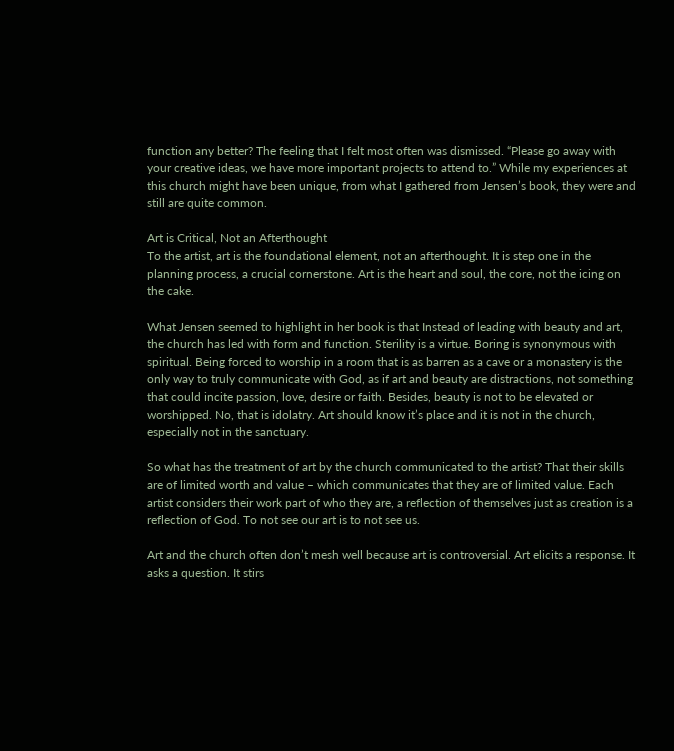function any better? The feeling that I felt most often was dismissed. “Please go away with your creative ideas, we have more important projects to attend to.” While my experiences at this church might have been unique, from what I gathered from Jensen’s book, they were and still are quite common.

Art is Critical, Not an Afterthought
To the artist, art is the foundational element, not an afterthought. It is step one in the planning process, a crucial cornerstone. Art is the heart and soul, the core, not the icing on the cake.

What Jensen seemed to highlight in her book is that Instead of leading with beauty and art, the church has led with form and function. Sterility is a virtue. Boring is synonymous with spiritual. Being forced to worship in a room that is as barren as a cave or a monastery is the only way to truly communicate with God, as if art and beauty are distractions, not something that could incite passion, love, desire or faith. Besides, beauty is not to be elevated or worshipped. No, that is idolatry. Art should know it’s place and it is not in the church, especially not in the sanctuary.

So what has the treatment of art by the church communicated to the artist? That their skills are of limited worth and value – which communicates that they are of limited value. Each artist considers their work part of who they are, a reflection of themselves just as creation is a reflection of God. To not see our art is to not see us.

Art and the church often don’t mesh well because art is controversial. Art elicits a response. It asks a question. It stirs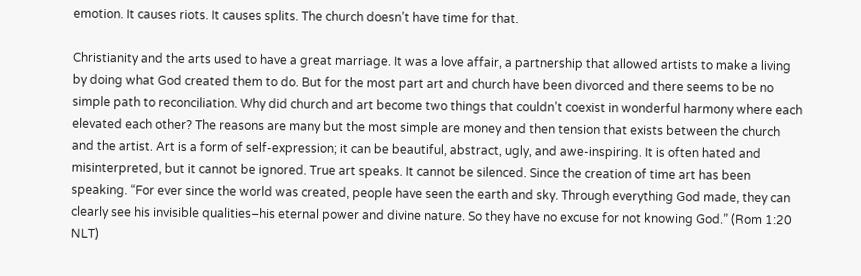emotion. It causes riots. It causes splits. The church doesn’t have time for that.

Christianity and the arts used to have a great marriage. It was a love affair, a partnership that allowed artists to make a living by doing what God created them to do. But for the most part art and church have been divorced and there seems to be no simple path to reconciliation. Why did church and art become two things that couldn’t coexist in wonderful harmony where each elevated each other? The reasons are many but the most simple are money and then tension that exists between the church and the artist. Art is a form of self-expression; it can be beautiful, abstract, ugly, and awe-inspiring. It is often hated and misinterpreted, but it cannot be ignored. True art speaks. It cannot be silenced. Since the creation of time art has been speaking. “For ever since the world was created, people have seen the earth and sky. Through everything God made, they can clearly see his invisible qualities–his eternal power and divine nature. So they have no excuse for not knowing God.” (Rom 1:20 NLT)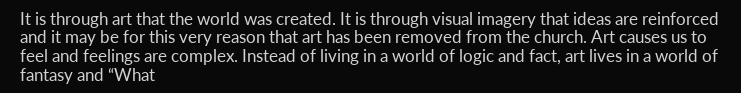It is through art that the world was created. It is through visual imagery that ideas are reinforced and it may be for this very reason that art has been removed from the church. Art causes us to feel and feelings are complex. Instead of living in a world of logic and fact, art lives in a world of fantasy and “What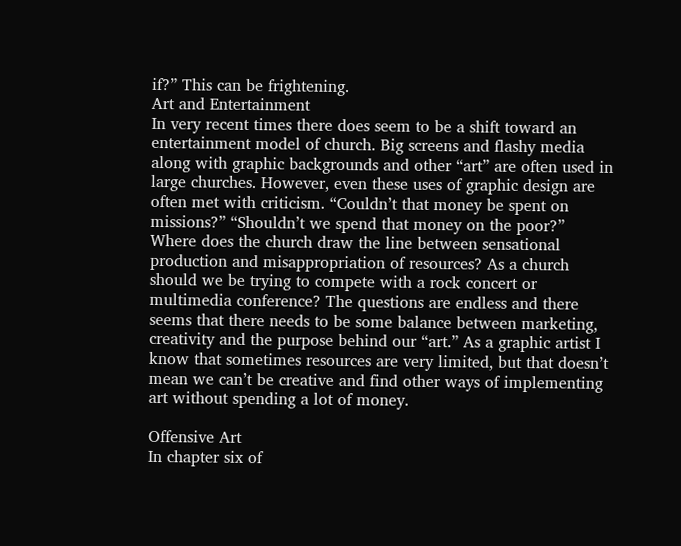if?” This can be frightening.
Art and Entertainment
In very recent times there does seem to be a shift toward an entertainment model of church. Big screens and flashy media along with graphic backgrounds and other “art” are often used in large churches. However, even these uses of graphic design are often met with criticism. “Couldn’t that money be spent on missions?” “Shouldn’t we spend that money on the poor?” Where does the church draw the line between sensational production and misappropriation of resources? As a church should we be trying to compete with a rock concert or multimedia conference? The questions are endless and there seems that there needs to be some balance between marketing, creativity and the purpose behind our “art.” As a graphic artist I know that sometimes resources are very limited, but that doesn’t mean we can’t be creative and find other ways of implementing art without spending a lot of money.

Offensive Art
In chapter six of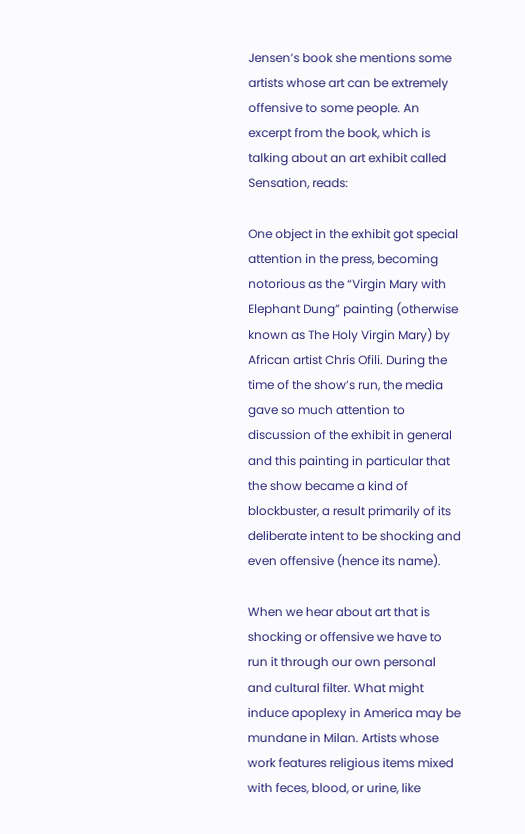Jensen’s book she mentions some artists whose art can be extremely offensive to some people. An excerpt from the book, which is talking about an art exhibit called Sensation, reads:

One object in the exhibit got special attention in the press, becoming notorious as the “Virgin Mary with Elephant Dung” painting (otherwise known as The Holy Virgin Mary) by African artist Chris Ofili. During the time of the show’s run, the media gave so much attention to discussion of the exhibit in general and this painting in particular that the show became a kind of blockbuster, a result primarily of its deliberate intent to be shocking and even offensive (hence its name).

When we hear about art that is shocking or offensive we have to run it through our own personal and cultural filter. What might induce apoplexy in America may be mundane in Milan. Artists whose work features religious items mixed with feces, blood, or urine, like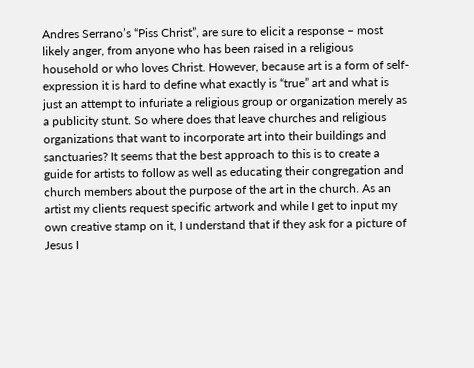Andres Serrano’s “Piss Christ”, are sure to elicit a response – most likely anger, from anyone who has been raised in a religious household or who loves Christ. However, because art is a form of self-expression it is hard to define what exactly is “true” art and what is just an attempt to infuriate a religious group or organization merely as a publicity stunt. So where does that leave churches and religious organizations that want to incorporate art into their buildings and sanctuaries? It seems that the best approach to this is to create a guide for artists to follow as well as educating their congregation and church members about the purpose of the art in the church. As an artist my clients request specific artwork and while I get to input my own creative stamp on it, I understand that if they ask for a picture of Jesus I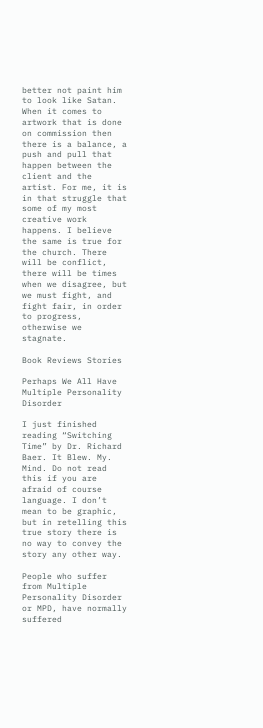better not paint him to look like Satan. When it comes to artwork that is done on commission then there is a balance, a push and pull that happen between the client and the artist. For me, it is in that struggle that some of my most creative work happens. I believe the same is true for the church. There will be conflict, there will be times when we disagree, but we must fight, and fight fair, in order to progress, otherwise we stagnate.

Book Reviews Stories

Perhaps We All Have Multiple Personality Disorder

I just finished reading “Switching Time” by Dr. Richard Baer. It Blew. My. Mind. Do not read this if you are afraid of course language. I don’t mean to be graphic, but in retelling this true story there is no way to convey the story any other way.

People who suffer from Multiple Personality Disorder or MPD, have normally suffered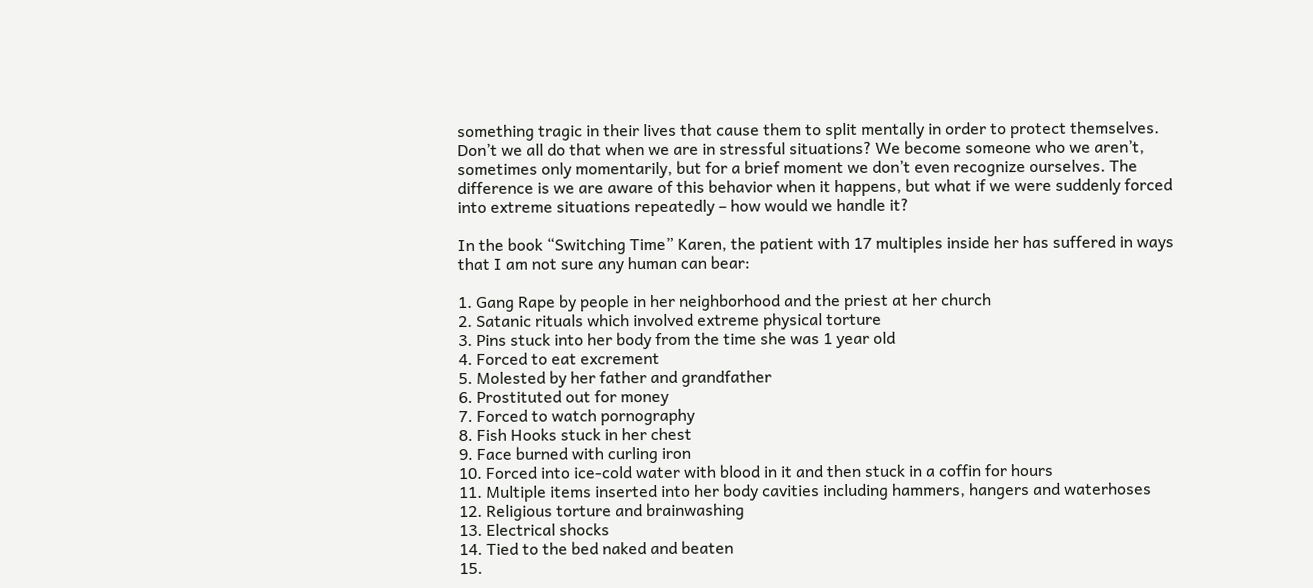something tragic in their lives that cause them to split mentally in order to protect themselves. Don’t we all do that when we are in stressful situations? We become someone who we aren’t, sometimes only momentarily, but for a brief moment we don’t even recognize ourselves. The difference is we are aware of this behavior when it happens, but what if we were suddenly forced into extreme situations repeatedly – how would we handle it?

In the book “Switching Time” Karen, the patient with 17 multiples inside her has suffered in ways that I am not sure any human can bear:

1. Gang Rape by people in her neighborhood and the priest at her church
2. Satanic rituals which involved extreme physical torture
3. Pins stuck into her body from the time she was 1 year old
4. Forced to eat excrement
5. Molested by her father and grandfather
6. Prostituted out for money
7. Forced to watch pornography
8. Fish Hooks stuck in her chest
9. Face burned with curling iron
10. Forced into ice-cold water with blood in it and then stuck in a coffin for hours
11. Multiple items inserted into her body cavities including hammers, hangers and waterhoses
12. Religious torture and brainwashing
13. Electrical shocks
14. Tied to the bed naked and beaten
15.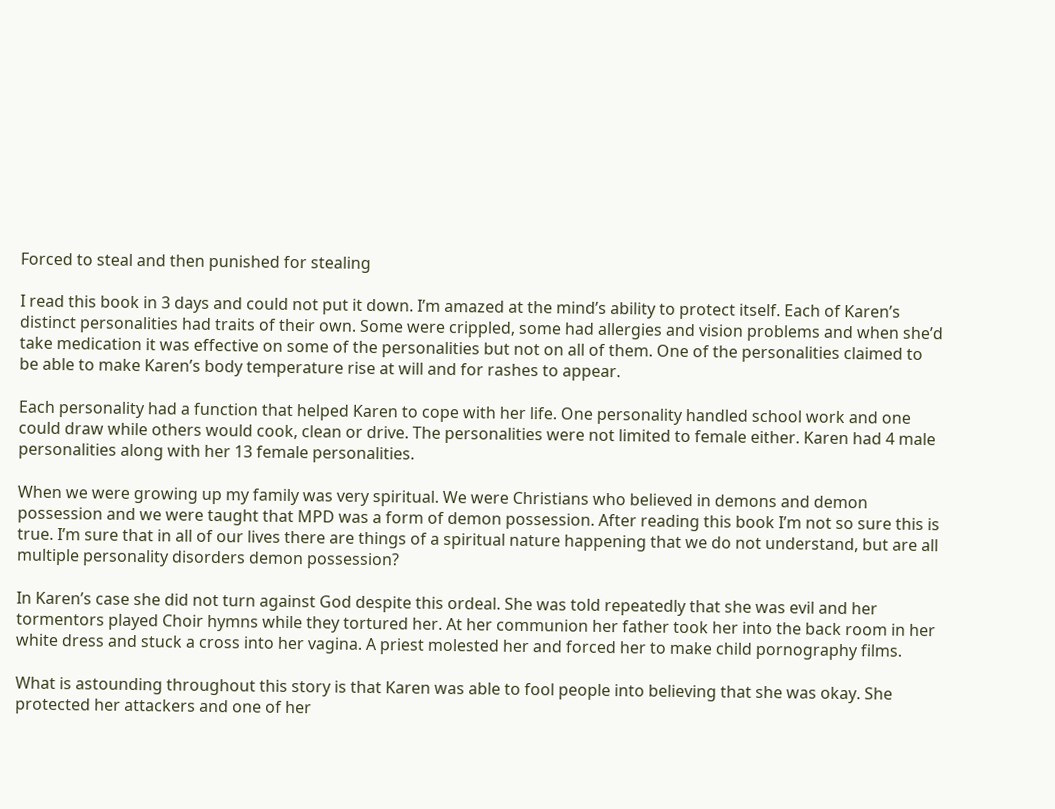Forced to steal and then punished for stealing

I read this book in 3 days and could not put it down. I’m amazed at the mind’s ability to protect itself. Each of Karen’s distinct personalities had traits of their own. Some were crippled, some had allergies and vision problems and when she’d take medication it was effective on some of the personalities but not on all of them. One of the personalities claimed to be able to make Karen’s body temperature rise at will and for rashes to appear.

Each personality had a function that helped Karen to cope with her life. One personality handled school work and one could draw while others would cook, clean or drive. The personalities were not limited to female either. Karen had 4 male personalities along with her 13 female personalities.

When we were growing up my family was very spiritual. We were Christians who believed in demons and demon possession and we were taught that MPD was a form of demon possession. After reading this book I’m not so sure this is true. I’m sure that in all of our lives there are things of a spiritual nature happening that we do not understand, but are all multiple personality disorders demon possession?

In Karen’s case she did not turn against God despite this ordeal. She was told repeatedly that she was evil and her tormentors played Choir hymns while they tortured her. At her communion her father took her into the back room in her white dress and stuck a cross into her vagina. A priest molested her and forced her to make child pornography films.

What is astounding throughout this story is that Karen was able to fool people into believing that she was okay. She protected her attackers and one of her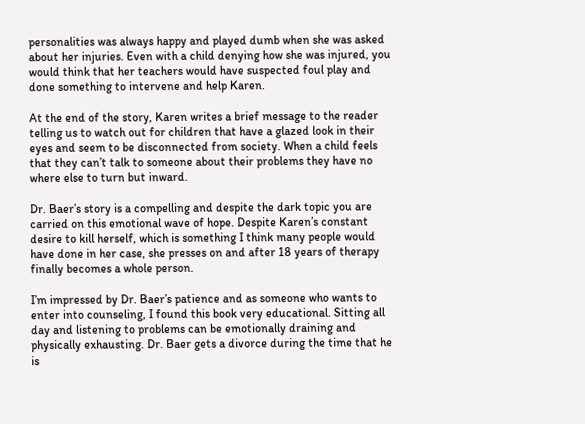personalities was always happy and played dumb when she was asked about her injuries. Even with a child denying how she was injured, you would think that her teachers would have suspected foul play and done something to intervene and help Karen.

At the end of the story, Karen writes a brief message to the reader telling us to watch out for children that have a glazed look in their eyes and seem to be disconnected from society. When a child feels that they can’t talk to someone about their problems they have no where else to turn but inward.

Dr. Baer’s story is a compelling and despite the dark topic you are carried on this emotional wave of hope. Despite Karen’s constant desire to kill herself, which is something I think many people would have done in her case, she presses on and after 18 years of therapy finally becomes a whole person.

I’m impressed by Dr. Baer’s patience and as someone who wants to enter into counseling, I found this book very educational. Sitting all day and listening to problems can be emotionally draining and physically exhausting. Dr. Baer gets a divorce during the time that he is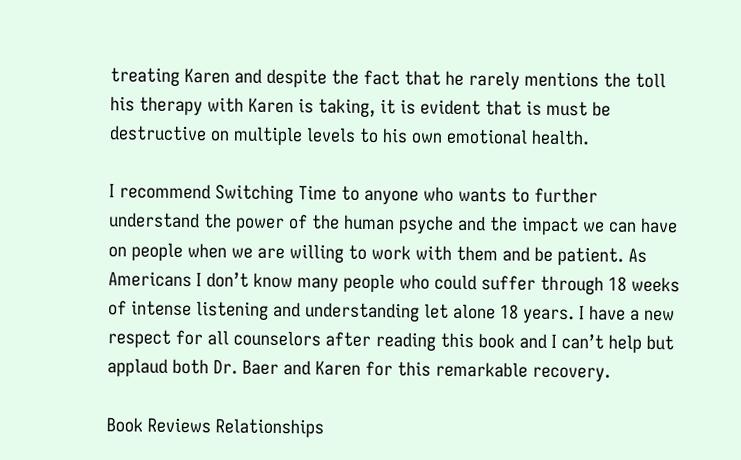treating Karen and despite the fact that he rarely mentions the toll his therapy with Karen is taking, it is evident that is must be destructive on multiple levels to his own emotional health.

I recommend Switching Time to anyone who wants to further understand the power of the human psyche and the impact we can have on people when we are willing to work with them and be patient. As Americans I don’t know many people who could suffer through 18 weeks of intense listening and understanding let alone 18 years. I have a new respect for all counselors after reading this book and I can’t help but applaud both Dr. Baer and Karen for this remarkable recovery.

Book Reviews Relationships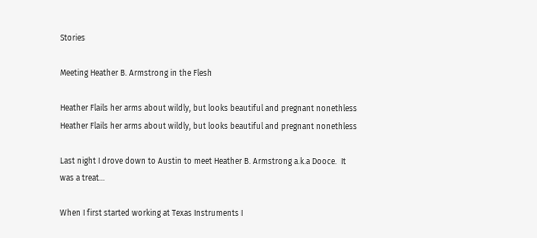Stories

Meeting Heather B. Armstrong in the Flesh

Heather Flails her arms about wildly, but looks beautiful and pregnant nonethless
Heather Flails her arms about wildly, but looks beautiful and pregnant nonethless

Last night I drove down to Austin to meet Heather B. Armstrong a.k.a Dooce.  It was a treat…

When I first started working at Texas Instruments I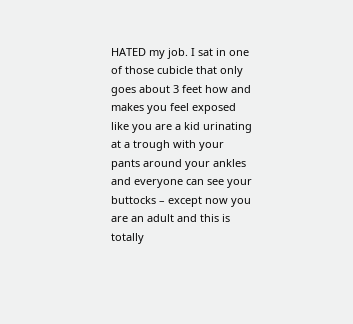HATED my job. I sat in one of those cubicle that only goes about 3 feet how and makes you feel exposed like you are a kid urinating at a trough with your pants around your ankles and everyone can see your buttocks – except now you are an adult and this is totally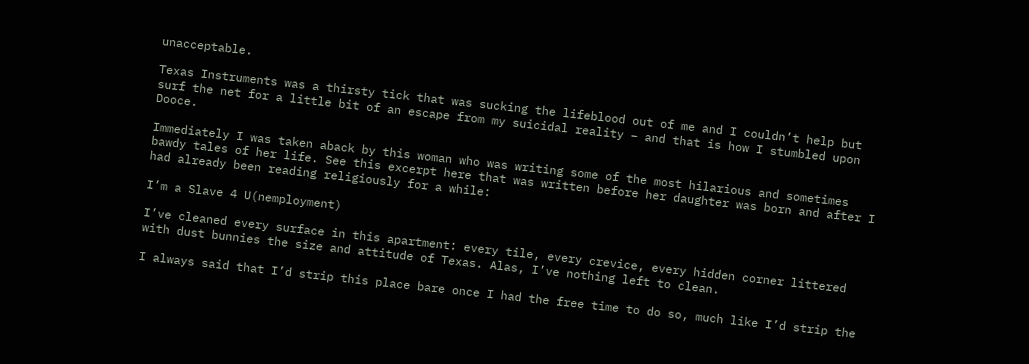unacceptable.

Texas Instruments was a thirsty tick that was sucking the lifeblood out of me and I couldn’t help but surf the net for a little bit of an escape from my suicidal reality – and that is how I stumbled upon Dooce.

Immediately I was taken aback by this woman who was writing some of the most hilarious and sometimes bawdy tales of her life. See this excerpt here that was written before her daughter was born and after I had already been reading religiously for a while:

I’m a Slave 4 U(nemployment)

I’ve cleaned every surface in this apartment: every tile, every crevice, every hidden corner littered with dust bunnies the size and attitude of Texas. Alas, I’ve nothing left to clean.

I always said that I’d strip this place bare once I had the free time to do so, much like I’d strip the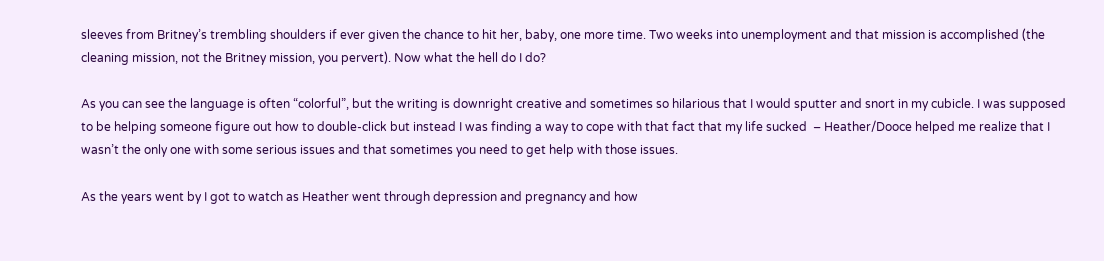sleeves from Britney’s trembling shoulders if ever given the chance to hit her, baby, one more time. Two weeks into unemployment and that mission is accomplished (the cleaning mission, not the Britney mission, you pervert). Now what the hell do I do?

As you can see the language is often “colorful”, but the writing is downright creative and sometimes so hilarious that I would sputter and snort in my cubicle. I was supposed to be helping someone figure out how to double-click but instead I was finding a way to cope with that fact that my life sucked  – Heather/Dooce helped me realize that I wasn’t the only one with some serious issues and that sometimes you need to get help with those issues.

As the years went by I got to watch as Heather went through depression and pregnancy and how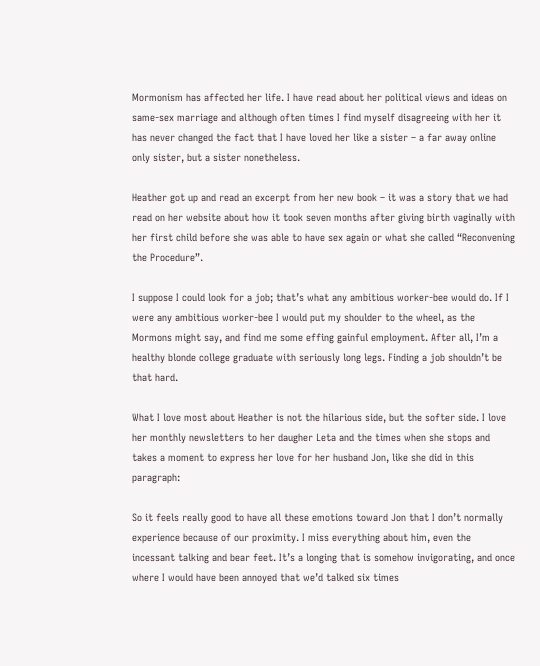Mormonism has affected her life. I have read about her political views and ideas on same-sex marriage and although often times I find myself disagreeing with her it has never changed the fact that I have loved her like a sister – a far away online only sister, but a sister nonetheless.

Heather got up and read an excerpt from her new book – it was a story that we had read on her website about how it took seven months after giving birth vaginally with her first child before she was able to have sex again or what she called “Reconvening the Procedure”.

I suppose I could look for a job; that’s what any ambitious worker-bee would do. If I were any ambitious worker-bee I would put my shoulder to the wheel, as the Mormons might say, and find me some effing gainful employment. After all, I’m a healthy blonde college graduate with seriously long legs. Finding a job shouldn’t be that hard.

What I love most about Heather is not the hilarious side, but the softer side. I love her monthly newsletters to her daugher Leta and the times when she stops and takes a moment to express her love for her husband Jon, like she did in this paragraph:

So it feels really good to have all these emotions toward Jon that I don’t normally experience because of our proximity. I miss everything about him, even the incessant talking and bear feet. It’s a longing that is somehow invigorating, and once where I would have been annoyed that we’d talked six times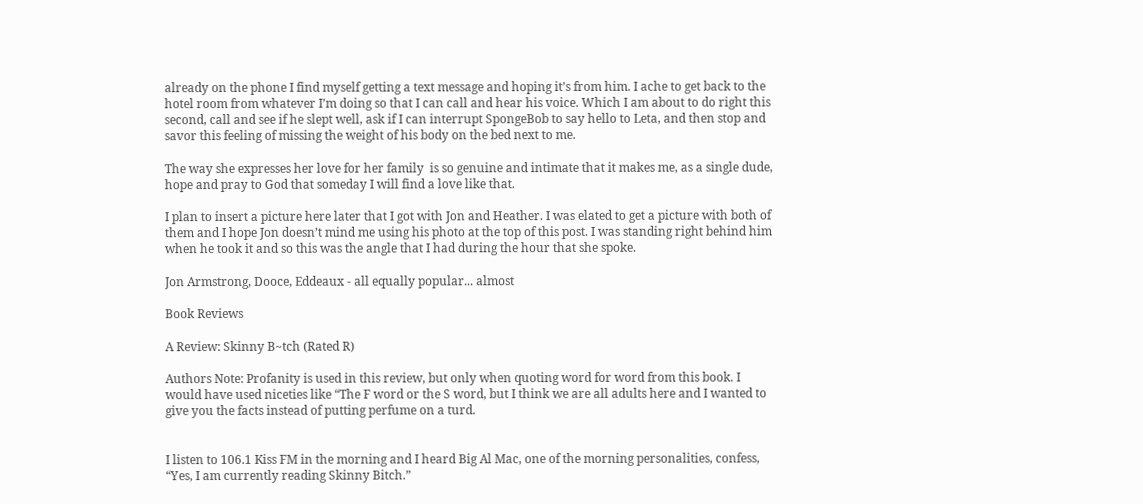already on the phone I find myself getting a text message and hoping it’s from him. I ache to get back to the hotel room from whatever I’m doing so that I can call and hear his voice. Which I am about to do right this second, call and see if he slept well, ask if I can interrupt SpongeBob to say hello to Leta, and then stop and savor this feeling of missing the weight of his body on the bed next to me.

The way she expresses her love for her family  is so genuine and intimate that it makes me, as a single dude, hope and pray to God that someday I will find a love like that.

I plan to insert a picture here later that I got with Jon and Heather. I was elated to get a picture with both of them and I hope Jon doesn’t mind me using his photo at the top of this post. I was standing right behind him when he took it and so this was the angle that I had during the hour that she spoke.

Jon Armstrong, Dooce, Eddeaux - all equally popular... almost

Book Reviews

A Review: Skinny B~tch (Rated R)

Authors Note: Profanity is used in this review, but only when quoting word for word from this book. I would have used niceties like “The F word or the S word, but I think we are all adults here and I wanted to give you the facts instead of putting perfume on a turd.


I listen to 106.1 Kiss FM in the morning and I heard Big Al Mac, one of the morning personalities, confess, “Yes, I am currently reading Skinny Bitch.”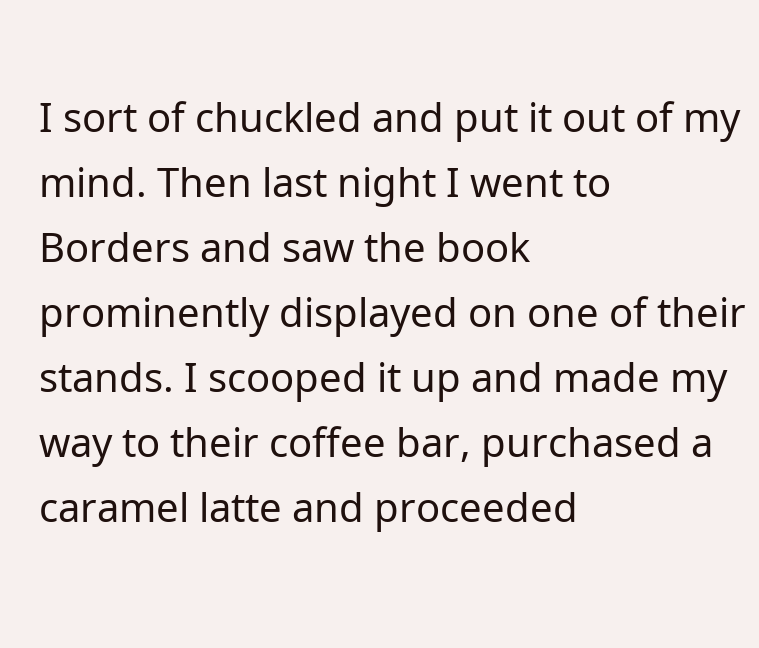I sort of chuckled and put it out of my mind. Then last night I went to Borders and saw the book prominently displayed on one of their stands. I scooped it up and made my way to their coffee bar, purchased a caramel latte and proceeded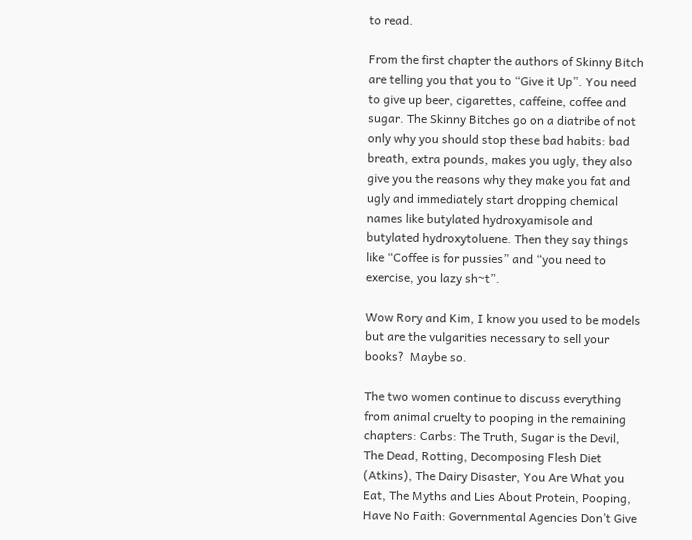to read.

From the first chapter the authors of Skinny Bitch are telling you that you to “Give it Up”. You need to give up beer, cigarettes, caffeine, coffee and sugar. The Skinny Bitches go on a diatribe of not only why you should stop these bad habits: bad breath, extra pounds, makes you ugly, they also give you the reasons why they make you fat and ugly and immediately start dropping chemical names like butylated hydroxyamisole and butylated hydroxytoluene. Then they say things like “Coffee is for pussies” and “you need to exercise, you lazy sh~t”.

Wow Rory and Kim, I know you used to be models but are the vulgarities necessary to sell your books?  Maybe so.

The two women continue to discuss everything from animal cruelty to pooping in the remaining chapters: Carbs: The Truth, Sugar is the Devil, The Dead, Rotting, Decomposing Flesh Diet (Atkins), The Dairy Disaster, You Are What you Eat, The Myths and Lies About Protein, Pooping, Have No Faith: Governmental Agencies Don’t Give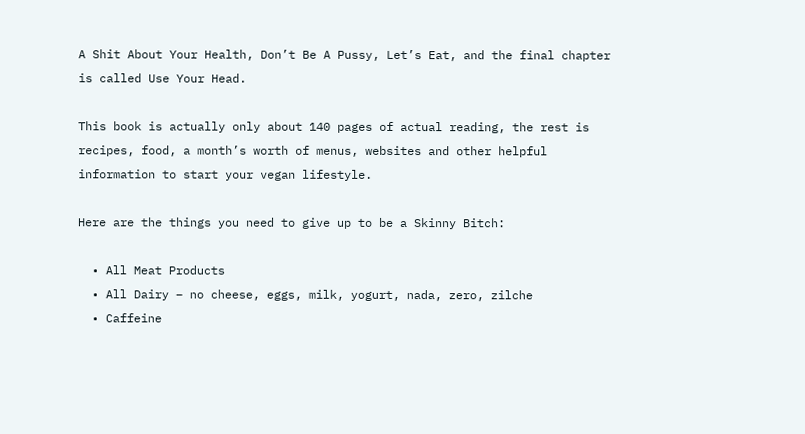A Shit About Your Health, Don’t Be A Pussy, Let’s Eat, and the final chapter is called Use Your Head.

This book is actually only about 140 pages of actual reading, the rest is recipes, food, a month’s worth of menus, websites and other helpful information to start your vegan lifestyle.

Here are the things you need to give up to be a Skinny Bitch:

  • All Meat Products
  • All Dairy – no cheese, eggs, milk, yogurt, nada, zero, zilche
  • Caffeine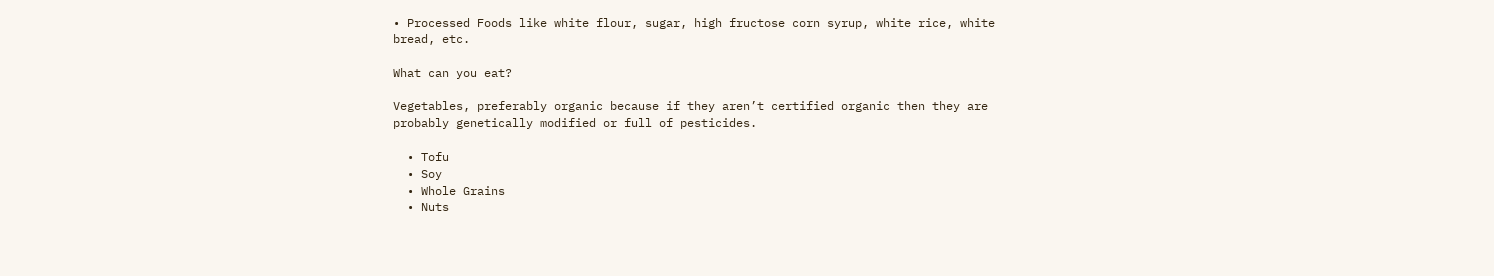• Processed Foods like white flour, sugar, high fructose corn syrup, white rice, white bread, etc.

What can you eat?

Vegetables, preferably organic because if they aren’t certified organic then they are probably genetically modified or full of pesticides.

  • Tofu
  • Soy
  • Whole Grains
  • Nuts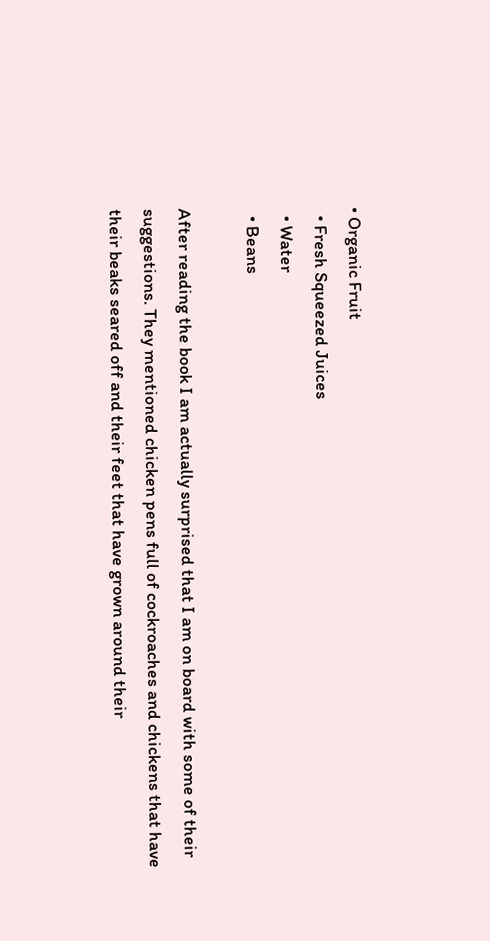• Organic Fruit
  • Fresh Squeezed Juices
  • Water
  • Beans

After reading the book I am actually surprised that I am on board with some of their suggestions. They mentioned chicken pens full of cockroaches and chickens that have their beaks seared off and their feet that have grown around their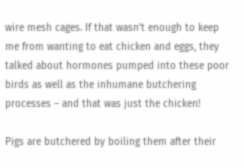wire mesh cages. If that wasn’t enough to keep me from wanting to eat chicken and eggs, they talked about hormones pumped into these poor birds as well as the inhumane butchering processes – and that was just the chicken!

Pigs are butchered by boiling them after their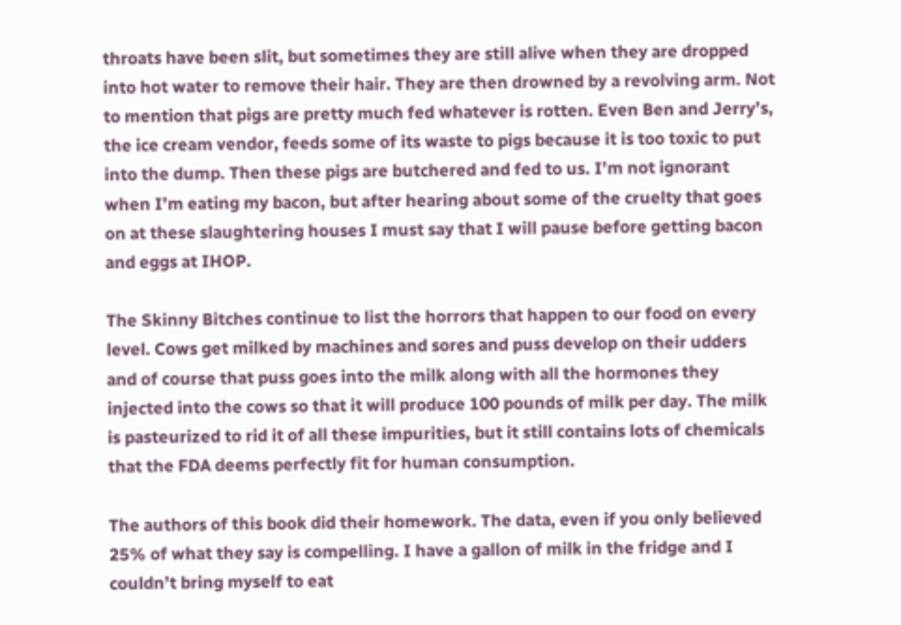throats have been slit, but sometimes they are still alive when they are dropped into hot water to remove their hair. They are then drowned by a revolving arm. Not to mention that pigs are pretty much fed whatever is rotten. Even Ben and Jerry’s, the ice cream vendor, feeds some of its waste to pigs because it is too toxic to put into the dump. Then these pigs are butchered and fed to us. I’m not ignorant when I’m eating my bacon, but after hearing about some of the cruelty that goes on at these slaughtering houses I must say that I will pause before getting bacon and eggs at IHOP.

The Skinny Bitches continue to list the horrors that happen to our food on every level. Cows get milked by machines and sores and puss develop on their udders and of course that puss goes into the milk along with all the hormones they injected into the cows so that it will produce 100 pounds of milk per day. The milk is pasteurized to rid it of all these impurities, but it still contains lots of chemicals that the FDA deems perfectly fit for human consumption.

The authors of this book did their homework. The data, even if you only believed 25% of what they say is compelling. I have a gallon of milk in the fridge and I couldn’t bring myself to eat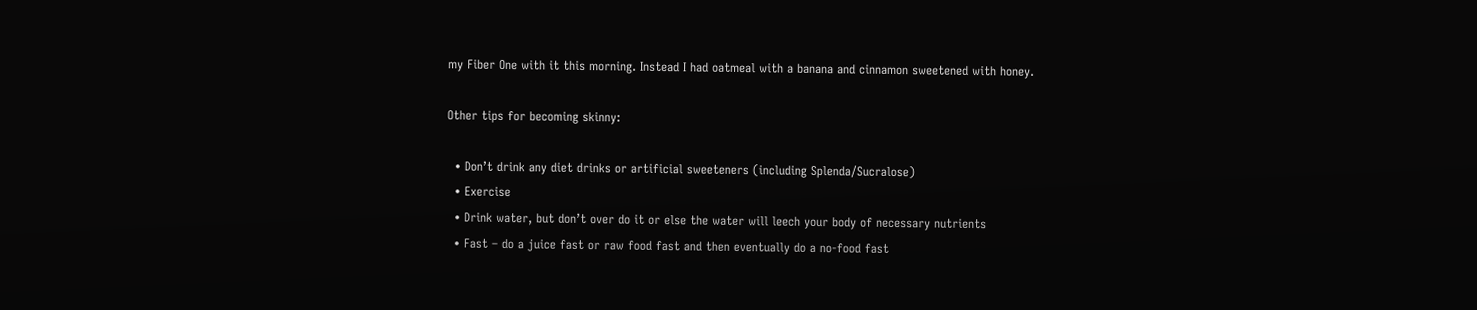my Fiber One with it this morning. Instead I had oatmeal with a banana and cinnamon sweetened with honey.

Other tips for becoming skinny:

  • Don’t drink any diet drinks or artificial sweeteners (including Splenda/Sucralose)
  • Exercise
  • Drink water, but don’t over do it or else the water will leech your body of necessary nutrients
  • Fast – do a juice fast or raw food fast and then eventually do a no-food fast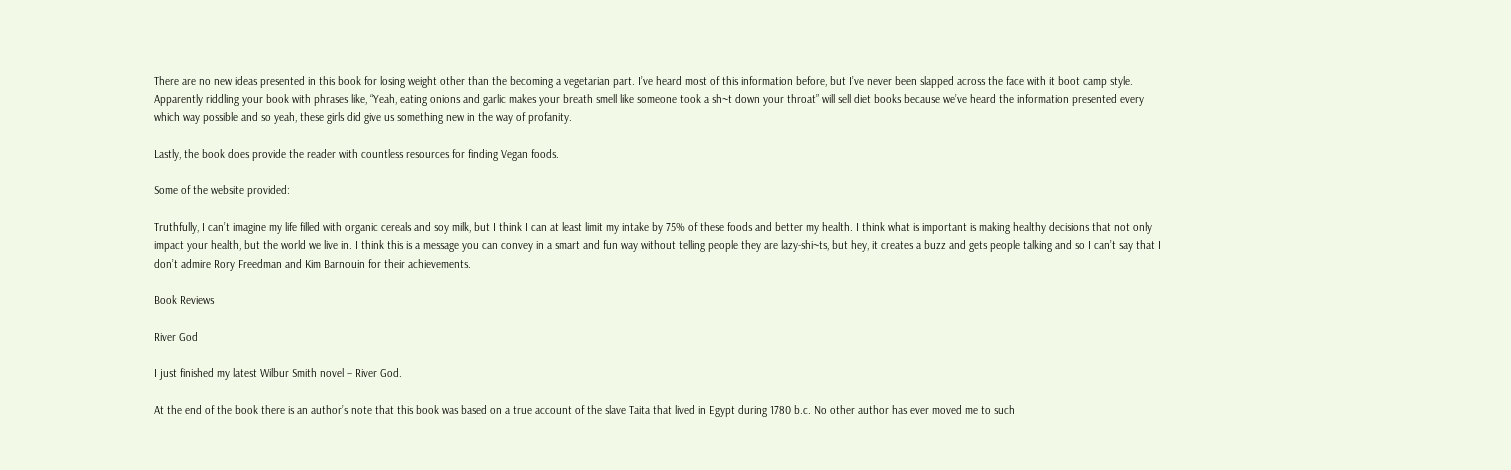There are no new ideas presented in this book for losing weight other than the becoming a vegetarian part. I’ve heard most of this information before, but I’ve never been slapped across the face with it boot camp style. Apparently riddling your book with phrases like, “Yeah, eating onions and garlic makes your breath smell like someone took a sh~t down your throat” will sell diet books because we’ve heard the information presented every which way possible and so yeah, these girls did give us something new in the way of profanity.

Lastly, the book does provide the reader with countless resources for finding Vegan foods.

Some of the website provided:

Truthfully, I can’t imagine my life filled with organic cereals and soy milk, but I think I can at least limit my intake by 75% of these foods and better my health. I think what is important is making healthy decisions that not only impact your health, but the world we live in. I think this is a message you can convey in a smart and fun way without telling people they are lazy-shi~ts, but hey, it creates a buzz and gets people talking and so I can’t say that I don’t admire Rory Freedman and Kim Barnouin for their achievements.

Book Reviews

River God

I just finished my latest Wilbur Smith novel – River God.

At the end of the book there is an author’s note that this book was based on a true account of the slave Taita that lived in Egypt during 1780 b.c. No other author has ever moved me to such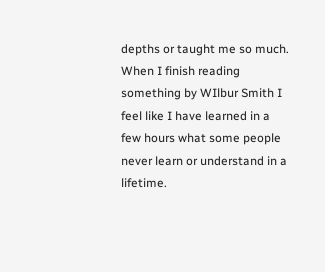depths or taught me so much. When I finish reading something by WIlbur Smith I feel like I have learned in a few hours what some people never learn or understand in a lifetime.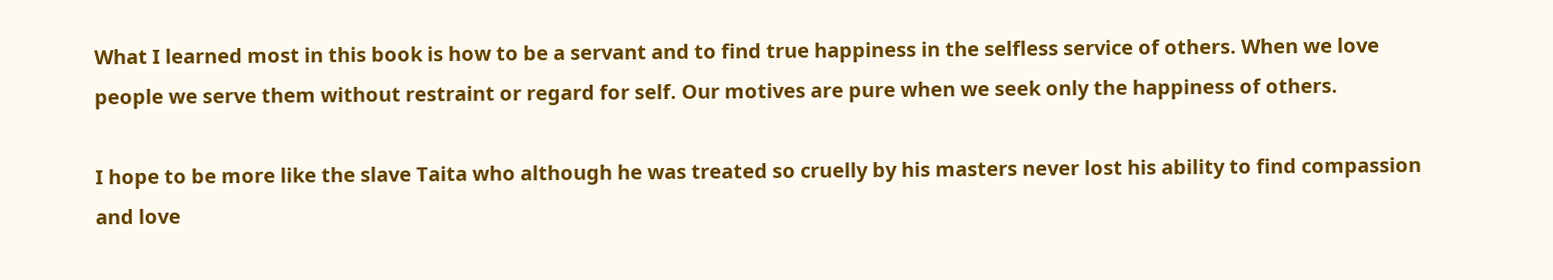What I learned most in this book is how to be a servant and to find true happiness in the selfless service of others. When we love people we serve them without restraint or regard for self. Our motives are pure when we seek only the happiness of others.

I hope to be more like the slave Taita who although he was treated so cruelly by his masters never lost his ability to find compassion and love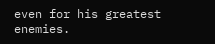even for his greatest enemies.